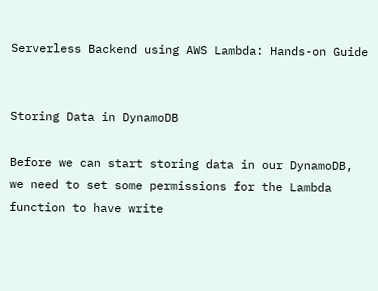Serverless Backend using AWS Lambda: Hands-on Guide


Storing Data in DynamoDB

Before we can start storing data in our DynamoDB, we need to set some permissions for the Lambda function to have write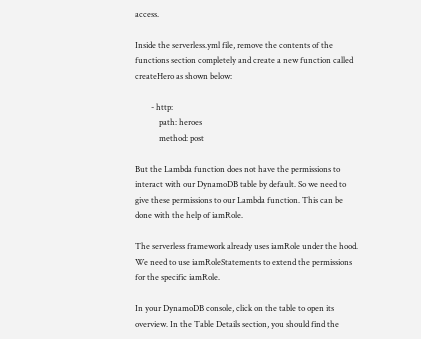access.

Inside the serverless.yml file, remove the contents of the functions section completely and create a new function called createHero as shown below:

        - http:
            path: heroes
            method: post

But the Lambda function does not have the permissions to interact with our DynamoDB table by default. So we need to give these permissions to our Lambda function. This can be done with the help of iamRole.

The serverless framework already uses iamRole under the hood. We need to use iamRoleStatements to extend the permissions for the specific iamRole.

In your DynamoDB console, click on the table to open its overview. In the Table Details section, you should find the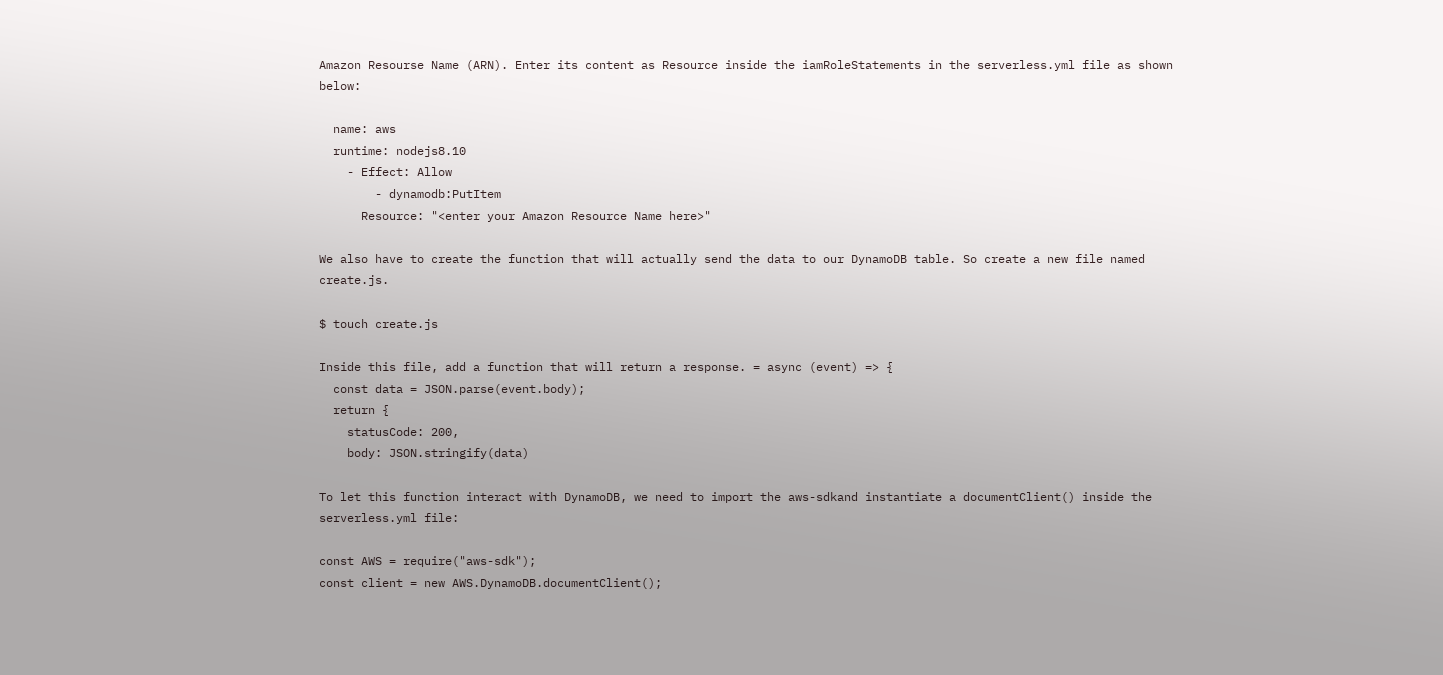Amazon Resourse Name (ARN). Enter its content as Resource inside the iamRoleStatements in the serverless.yml file as shown below:

  name: aws
  runtime: nodejs8.10
    - Effect: Allow
        - dynamodb:PutItem
      Resource: "<enter your Amazon Resource Name here>"

We also have to create the function that will actually send the data to our DynamoDB table. So create a new file named create.js.

$ touch create.js

Inside this file, add a function that will return a response. = async (event) => {
  const data = JSON.parse(event.body);
  return {
    statusCode: 200,
    body: JSON.stringify(data)

To let this function interact with DynamoDB, we need to import the aws-sdkand instantiate a documentClient() inside the serverless.yml file:

const AWS = require("aws-sdk");
const client = new AWS.DynamoDB.documentClient();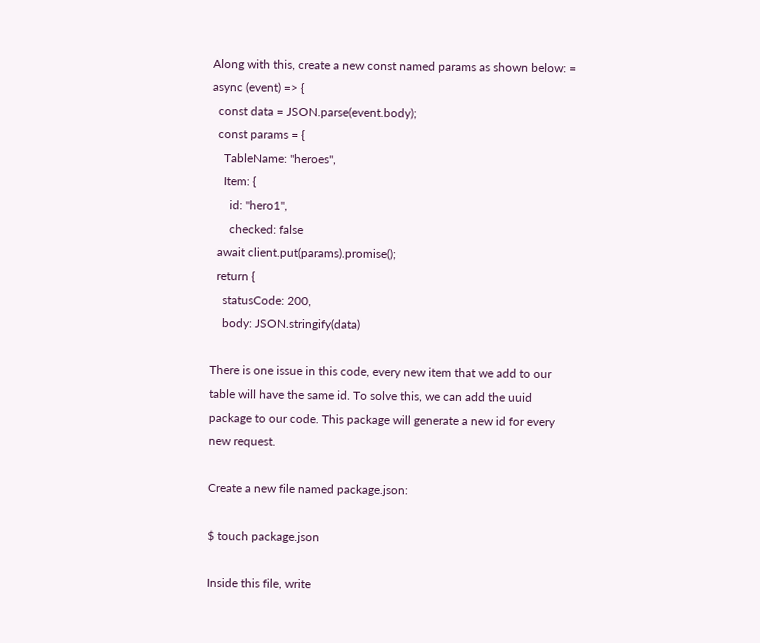Along with this, create a new const named params as shown below: = async (event) => {
  const data = JSON.parse(event.body);
  const params = {
    TableName: "heroes",
    Item: {
      id: "hero1",
      checked: false
  await client.put(params).promise();
  return {
    statusCode: 200,
    body: JSON.stringify(data)

There is one issue in this code, every new item that we add to our table will have the same id. To solve this, we can add the uuid package to our code. This package will generate a new id for every new request.

Create a new file named package.json:

$ touch package.json

Inside this file, write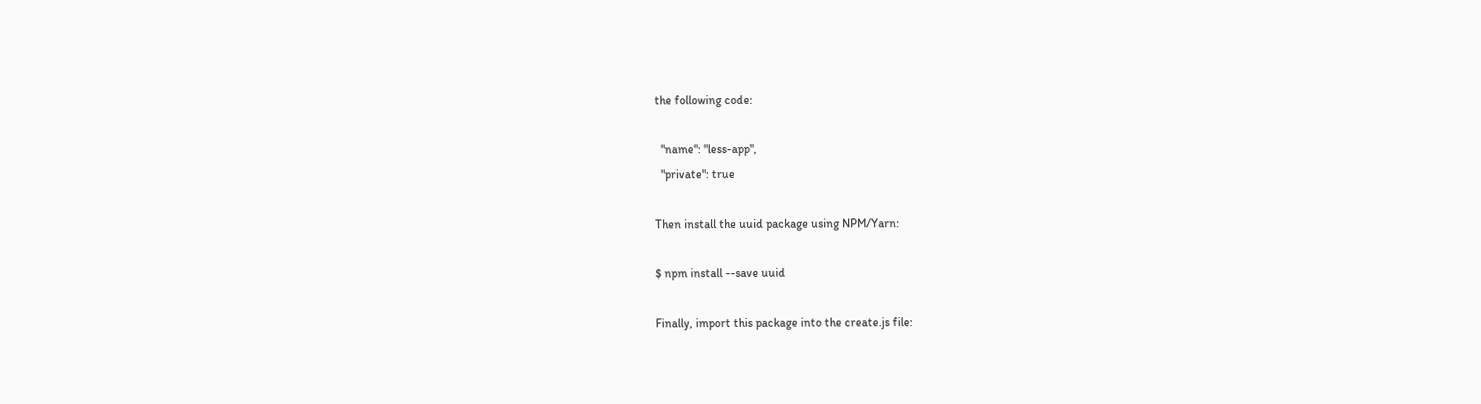the following code:

  "name": "less-app",
  "private": true

Then install the uuid package using NPM/Yarn:

$ npm install --save uuid

Finally, import this package into the create.js file: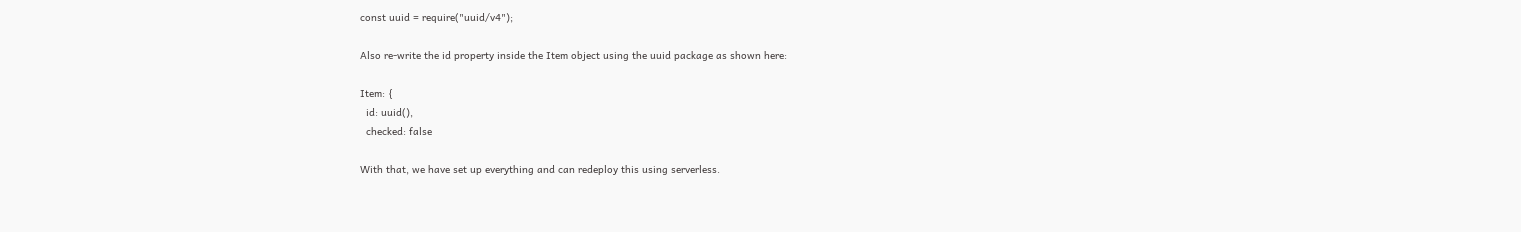const uuid = require("uuid/v4");

Also re-write the id property inside the Item object using the uuid package as shown here:

Item: {
  id: uuid(),
  checked: false

With that, we have set up everything and can redeploy this using serverless.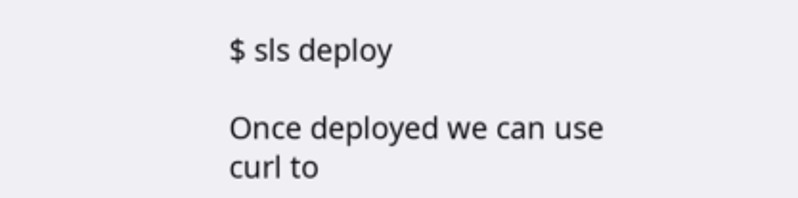$ sls deploy

Once deployed we can use curl to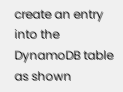create an entry into the DynamoDB table as shown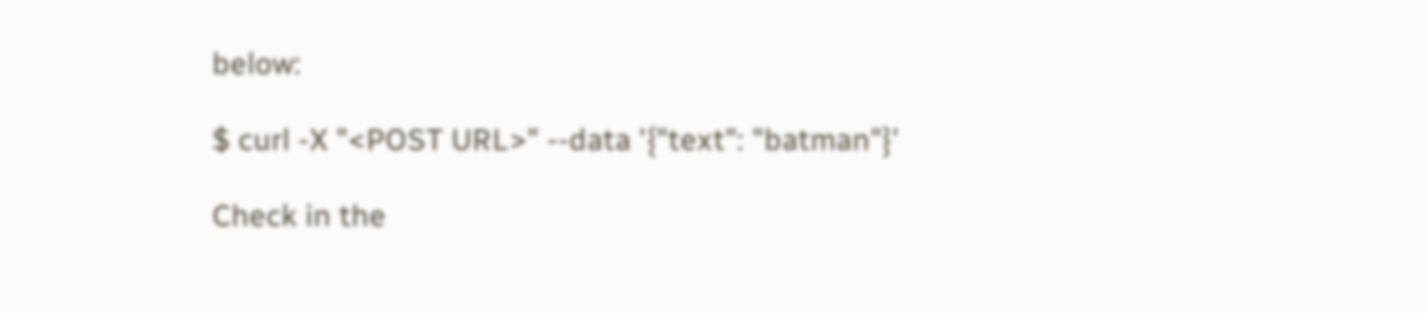below:

$ curl -X "<POST URL>" --data '{"text": "batman"}'

Check in the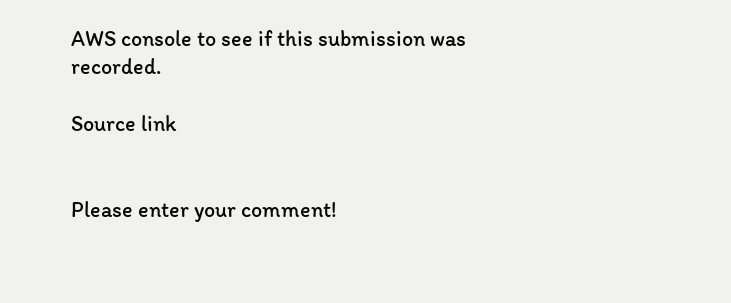AWS console to see if this submission was recorded.

Source link


Please enter your comment!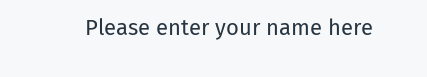Please enter your name here